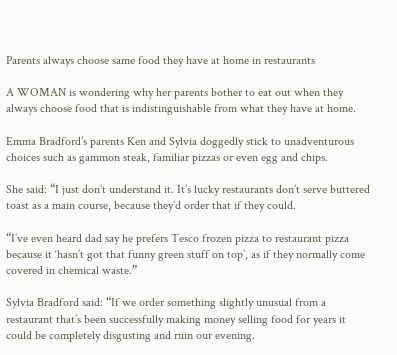Parents always choose same food they have at home in restaurants

A WOMAN is wondering why her parents bother to eat out when they always choose food that is indistinguishable from what they have at home.

Emma Bradford’s parents Ken and Sylvia doggedly stick to unadventurous choices such as gammon steak, familiar pizzas or even egg and chips.

She said: “I just don’t understand it. It’s lucky restaurants don’t serve buttered toast as a main course, because they’d order that if they could.

“I’ve even heard dad say he prefers Tesco frozen pizza to restaurant pizza because it ‘hasn’t got that funny green stuff on top’, as if they normally come covered in chemical waste.”

Sylvia Bradford said: “If we order something slightly unusual from a restaurant that’s been successfully making money selling food for years it could be completely disgusting and ruin our evening.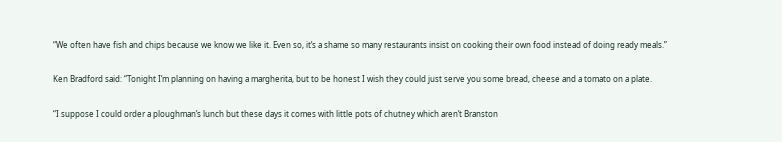“We often have fish and chips because we know we like it. Even so, it’s a shame so many restaurants insist on cooking their own food instead of doing ready meals.”

Ken Bradford said: “Tonight I’m planning on having a margherita, but to be honest I wish they could just serve you some bread, cheese and a tomato on a plate.

“I suppose I could order a ploughman’s lunch but these days it comes with little pots of chutney which aren’t Branston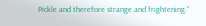Pickle and therefore strange and frightening.”